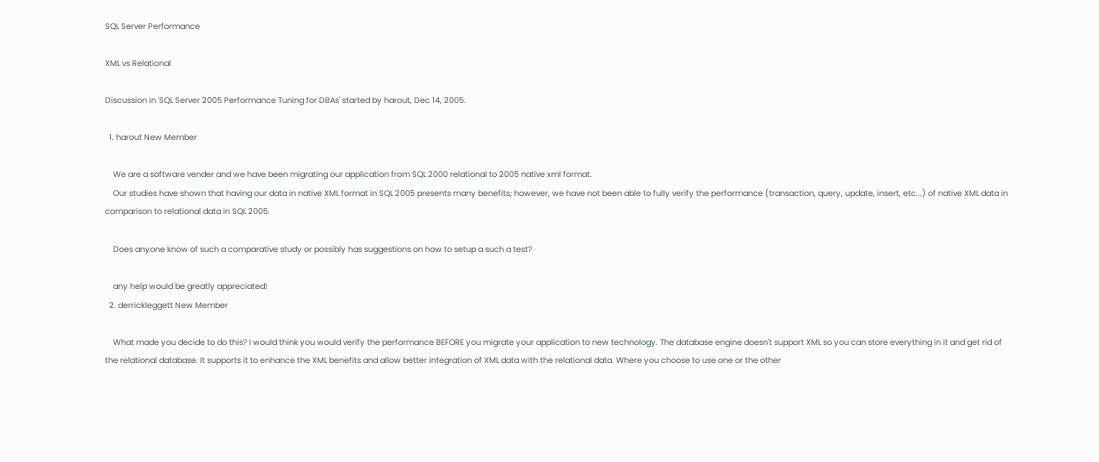SQL Server Performance

XML vs Relational

Discussion in 'SQL Server 2005 Performance Tuning for DBAs' started by harout, Dec 14, 2005.

  1. harout New Member

    We are a software vender and we have been migrating our application from SQL 2000 relational to 2005 native xml format.
    Our studies have shown that having our data in native XML format in SQL 2005 presents many benefits; however, we have not been able to fully verify the performance (transaction, query, update, insert, etc...) of native XML data in comparison to relational data in SQL 2005.

    Does anyone know of such a comparative study or possibly has suggestions on how to setup a such a test?

    any help would be greatly appreciated!
  2. derrickleggett New Member

    What made you decide to do this? I would think you would verify the performance BEFORE you migrate your application to new technology. The database engine doesn't support XML so you can store everything in it and get rid of the relational database. It supports it to enhance the XML benefits and allow better integration of XML data with the relational data. Where you choose to use one or the other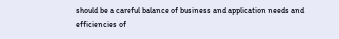should be a careful balance of business and application needs and efficiencies of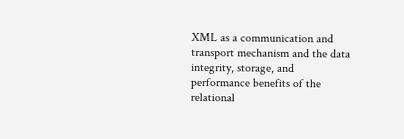XML as a communication and transport mechanism and the data integrity, storage, and performance benefits of the relational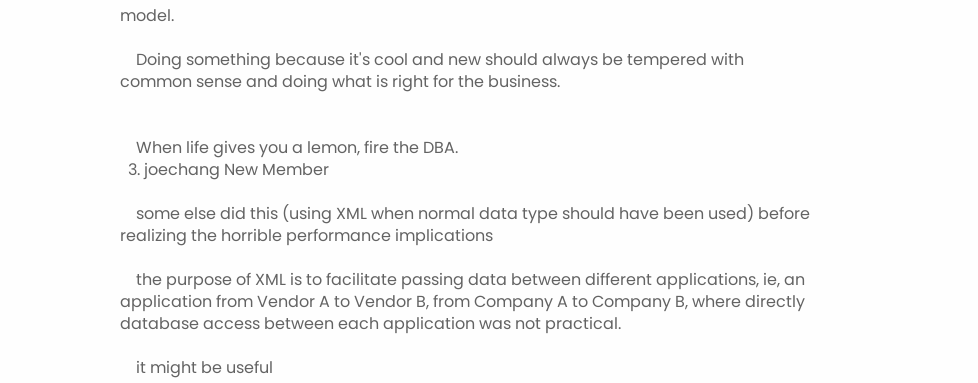model.

    Doing something because it's cool and new should always be tempered with common sense and doing what is right for the business.


    When life gives you a lemon, fire the DBA.
  3. joechang New Member

    some else did this (using XML when normal data type should have been used) before realizing the horrible performance implications

    the purpose of XML is to facilitate passing data between different applications, ie, an application from Vendor A to Vendor B, from Company A to Company B, where directly database access between each application was not practical.

    it might be useful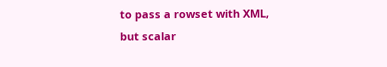to pass a rowset with XML, but scalar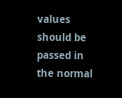values should be passed in the normal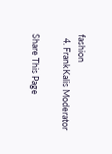fashion
  4. FrankKalis Moderator

Share This Page